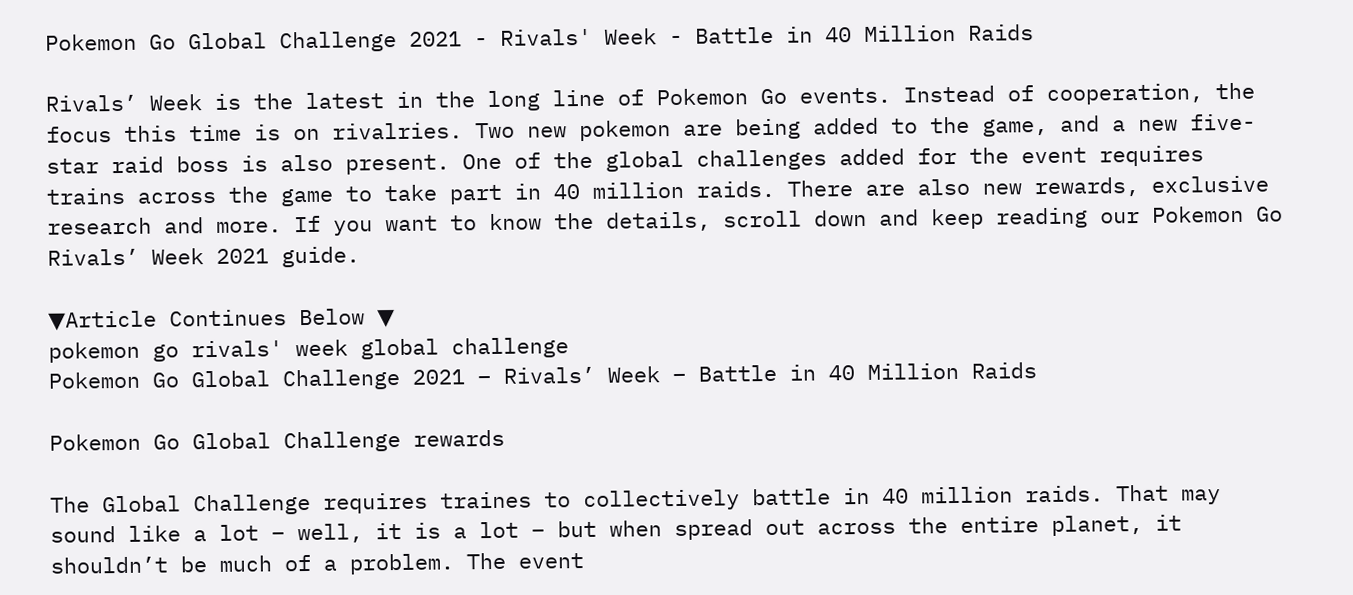Pokemon Go Global Challenge 2021 - Rivals' Week - Battle in 40 Million Raids

Rivals’ Week is the latest in the long line of Pokemon Go events. Instead of cooperation, the focus this time is on rivalries. Two new pokemon are being added to the game, and a new five-star raid boss is also present. One of the global challenges added for the event requires trains across the game to take part in 40 million raids. There are also new rewards, exclusive research and more. If you want to know the details, scroll down and keep reading our Pokemon Go Rivals’ Week 2021 guide.

▼Article Continues Below ▼
pokemon go rivals' week global challenge
Pokemon Go Global Challenge 2021 – Rivals’ Week – Battle in 40 Million Raids

Pokemon Go Global Challenge rewards

The Global Challenge requires traines to collectively battle in 40 million raids. That may sound like a lot – well, it is a lot – but when spread out across the entire planet, it shouldn’t be much of a problem. The event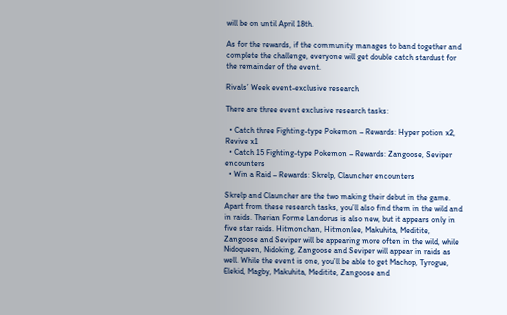will be on until April 18th.

As for the rewards, if the community manages to band together and complete the challenge, everyone will get double catch stardust for the remainder of the event.

Rivals’ Week event-exclusive research

There are three event exclusive research tasks:

  • Catch three Fighting-type Pokemon – Rewards: Hyper potion x2, Revive x1
  • Catch 15 Fighting-type Pokemon – Rewards: Zangoose, Seviper encounters
  • Win a Raid – Rewards: Skrelp, Clauncher encounters

Skrelp and Clauncher are the two making their debut in the game. Apart from these research tasks, you’ll also find them in the wild and in raids. Therian Forme Landorus is also new, but it appears only in five star raids. Hitmonchan, Hitmonlee, Makuhita, Meditite, Zangoose and Seviper will be appearing more often in the wild, while Nidoqueen, Nidoking, Zangoose and Seviper will appear in raids as well. While the event is one, you’ll be able to get Machop, Tyrogue, Elekid, Magby, Makuhita, Meditite, Zangoose and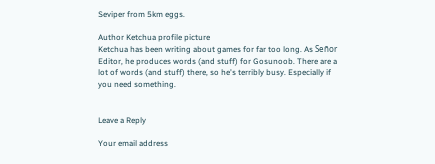Seviper from 5km eggs.

Author Ketchua profile picture
Ketchua has been writing about games for far too long. As Señor Editor, he produces words (and stuff) for Gosunoob. There are a lot of words (and stuff) there, so he's terribly busy. Especially if you need something.


Leave a Reply

Your email address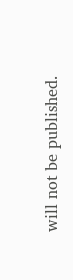will not be published.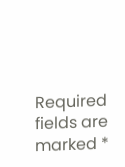Required fields are marked *